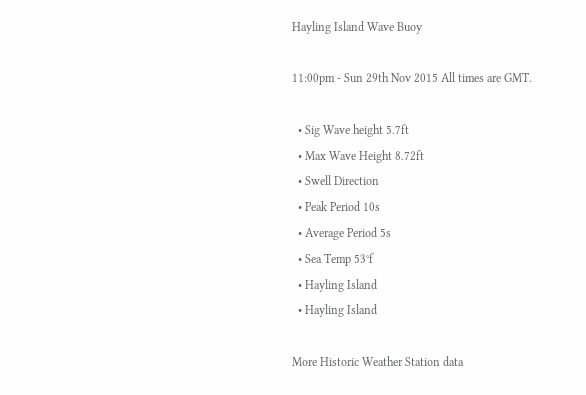Hayling Island Wave Buoy

11:00pm - Sun 29th Nov 2015 All times are GMT.

  • Sig Wave height 5.7ft
  • Max Wave Height 8.72ft
  • Swell Direction
  • Peak Period 10s
  • Average Period 5s
  • Sea Temp 53°f
  • Hayling Island
  • Hayling Island

More Historic Weather Station data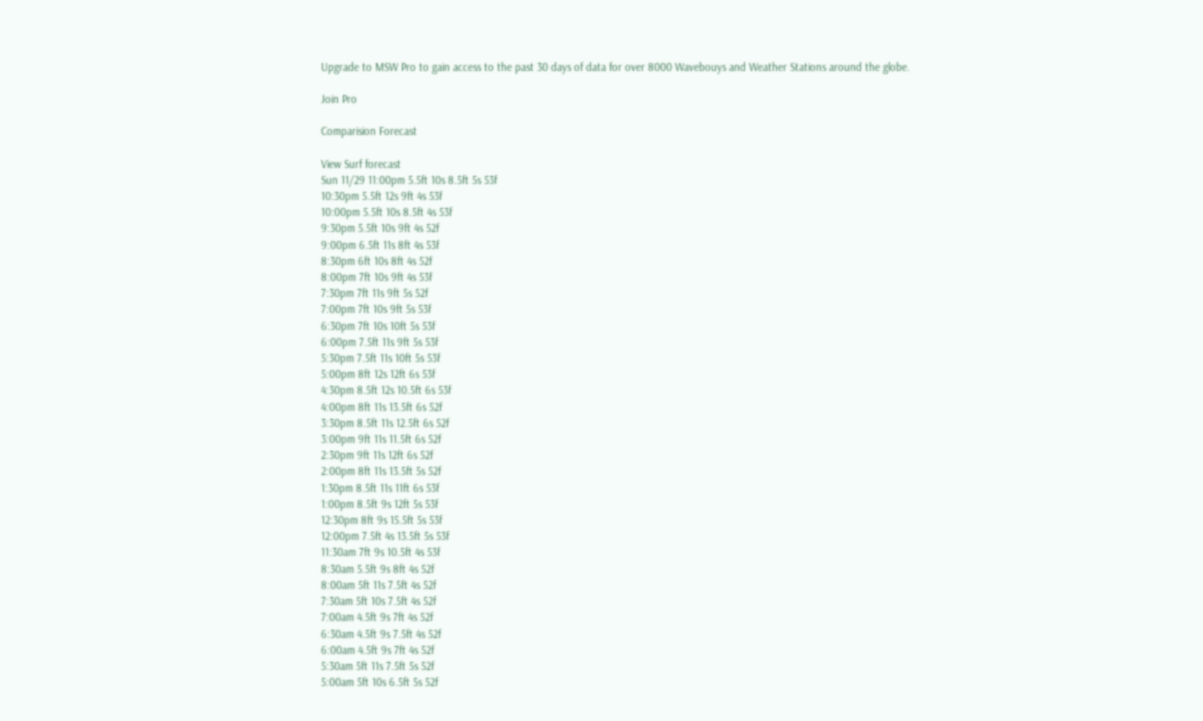Upgrade to MSW Pro to gain access to the past 30 days of data for over 8000 Wavebouys and Weather Stations around the globe.

Join Pro

Comparision Forecast

View Surf forecast
Sun 11/29 11:00pm 5.5ft 10s 8.5ft 5s 53f
10:30pm 5.5ft 12s 9ft 4s 53f
10:00pm 5.5ft 10s 8.5ft 4s 53f
9:30pm 5.5ft 10s 9ft 4s 52f
9:00pm 6.5ft 11s 8ft 4s 53f
8:30pm 6ft 10s 8ft 4s 52f
8:00pm 7ft 10s 9ft 4s 53f
7:30pm 7ft 11s 9ft 5s 52f
7:00pm 7ft 10s 9ft 5s 53f
6:30pm 7ft 10s 10ft 5s 53f
6:00pm 7.5ft 11s 9ft 5s 53f
5:30pm 7.5ft 11s 10ft 5s 53f
5:00pm 8ft 12s 12ft 6s 53f
4:30pm 8.5ft 12s 10.5ft 6s 53f
4:00pm 8ft 11s 13.5ft 6s 52f
3:30pm 8.5ft 11s 12.5ft 6s 52f
3:00pm 9ft 11s 11.5ft 6s 52f
2:30pm 9ft 11s 12ft 6s 52f
2:00pm 8ft 11s 13.5ft 5s 52f
1:30pm 8.5ft 11s 11ft 6s 53f
1:00pm 8.5ft 9s 12ft 5s 53f
12:30pm 8ft 9s 15.5ft 5s 53f
12:00pm 7.5ft 4s 13.5ft 5s 53f
11:30am 7ft 9s 10.5ft 4s 53f
8:30am 5.5ft 9s 8ft 4s 52f
8:00am 5ft 11s 7.5ft 4s 52f
7:30am 5ft 10s 7.5ft 4s 52f
7:00am 4.5ft 9s 7ft 4s 52f
6:30am 4.5ft 9s 7.5ft 4s 52f
6:00am 4.5ft 9s 7ft 4s 52f
5:30am 5ft 11s 7.5ft 5s 52f
5:00am 5ft 10s 6.5ft 5s 52f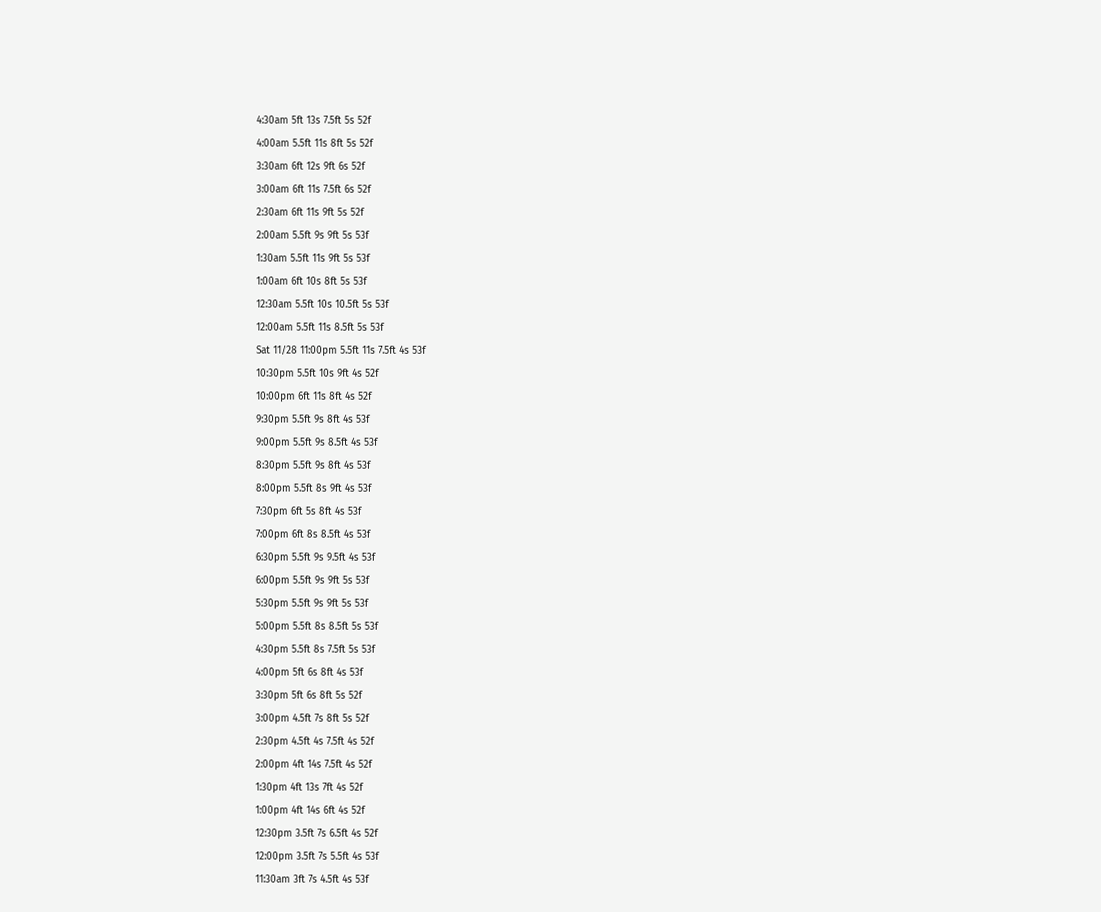4:30am 5ft 13s 7.5ft 5s 52f
4:00am 5.5ft 11s 8ft 5s 52f
3:30am 6ft 12s 9ft 6s 52f
3:00am 6ft 11s 7.5ft 6s 52f
2:30am 6ft 11s 9ft 5s 52f
2:00am 5.5ft 9s 9ft 5s 53f
1:30am 5.5ft 11s 9ft 5s 53f
1:00am 6ft 10s 8ft 5s 53f
12:30am 5.5ft 10s 10.5ft 5s 53f
12:00am 5.5ft 11s 8.5ft 5s 53f
Sat 11/28 11:00pm 5.5ft 11s 7.5ft 4s 53f
10:30pm 5.5ft 10s 9ft 4s 52f
10:00pm 6ft 11s 8ft 4s 52f
9:30pm 5.5ft 9s 8ft 4s 53f
9:00pm 5.5ft 9s 8.5ft 4s 53f
8:30pm 5.5ft 9s 8ft 4s 53f
8:00pm 5.5ft 8s 9ft 4s 53f
7:30pm 6ft 5s 8ft 4s 53f
7:00pm 6ft 8s 8.5ft 4s 53f
6:30pm 5.5ft 9s 9.5ft 4s 53f
6:00pm 5.5ft 9s 9ft 5s 53f
5:30pm 5.5ft 9s 9ft 5s 53f
5:00pm 5.5ft 8s 8.5ft 5s 53f
4:30pm 5.5ft 8s 7.5ft 5s 53f
4:00pm 5ft 6s 8ft 4s 53f
3:30pm 5ft 6s 8ft 5s 52f
3:00pm 4.5ft 7s 8ft 5s 52f
2:30pm 4.5ft 4s 7.5ft 4s 52f
2:00pm 4ft 14s 7.5ft 4s 52f
1:30pm 4ft 13s 7ft 4s 52f
1:00pm 4ft 14s 6ft 4s 52f
12:30pm 3.5ft 7s 6.5ft 4s 52f
12:00pm 3.5ft 7s 5.5ft 4s 53f
11:30am 3ft 7s 4.5ft 4s 53f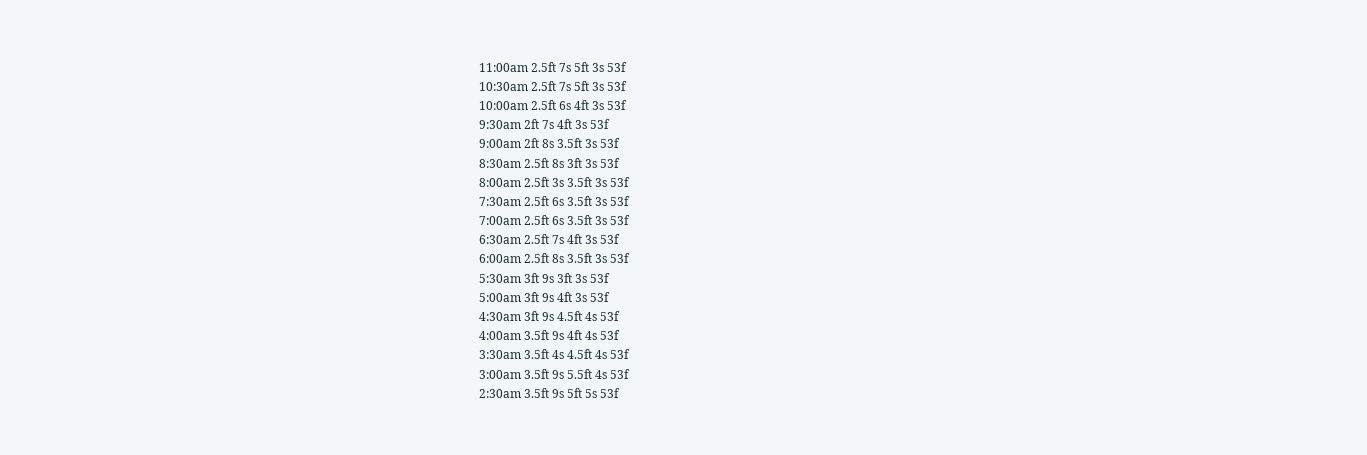11:00am 2.5ft 7s 5ft 3s 53f
10:30am 2.5ft 7s 5ft 3s 53f
10:00am 2.5ft 6s 4ft 3s 53f
9:30am 2ft 7s 4ft 3s 53f
9:00am 2ft 8s 3.5ft 3s 53f
8:30am 2.5ft 8s 3ft 3s 53f
8:00am 2.5ft 3s 3.5ft 3s 53f
7:30am 2.5ft 6s 3.5ft 3s 53f
7:00am 2.5ft 6s 3.5ft 3s 53f
6:30am 2.5ft 7s 4ft 3s 53f
6:00am 2.5ft 8s 3.5ft 3s 53f
5:30am 3ft 9s 3ft 3s 53f
5:00am 3ft 9s 4ft 3s 53f
4:30am 3ft 9s 4.5ft 4s 53f
4:00am 3.5ft 9s 4ft 4s 53f
3:30am 3.5ft 4s 4.5ft 4s 53f
3:00am 3.5ft 9s 5.5ft 4s 53f
2:30am 3.5ft 9s 5ft 5s 53f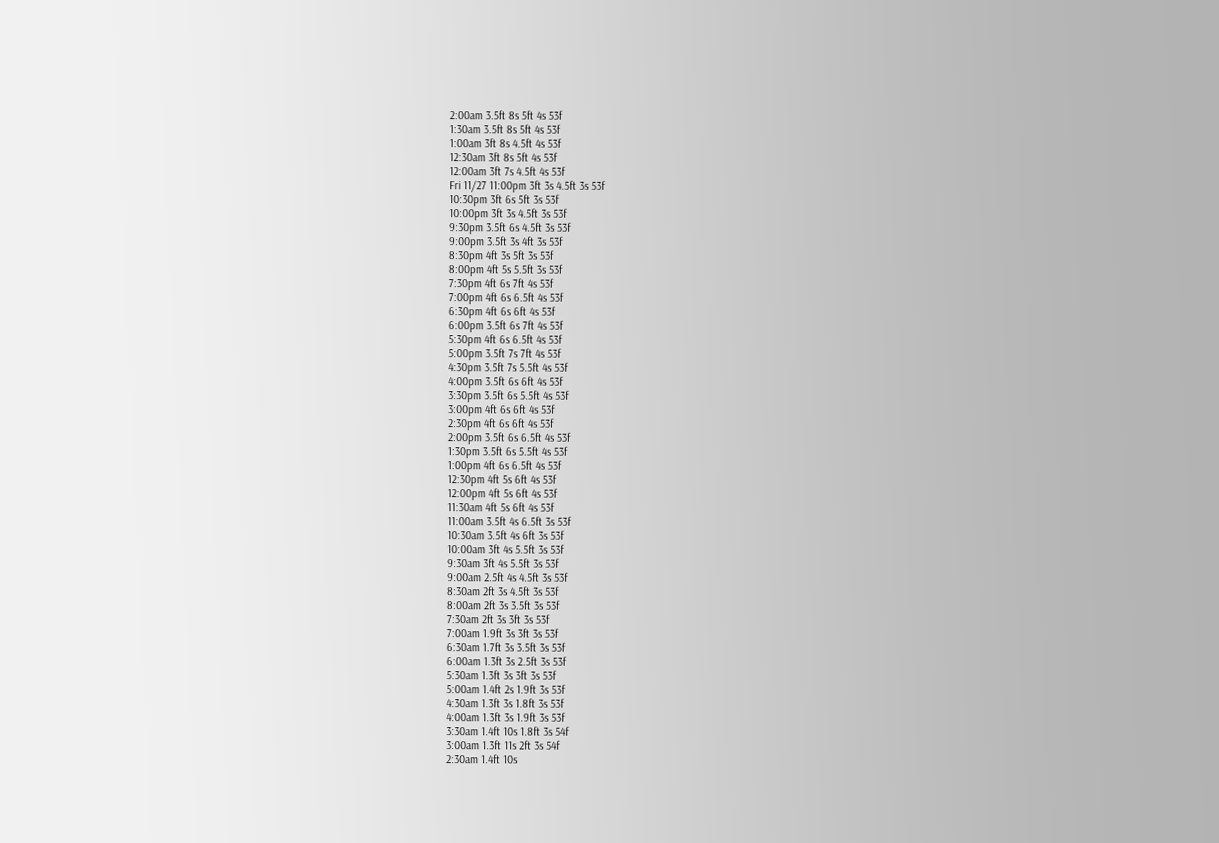2:00am 3.5ft 8s 5ft 4s 53f
1:30am 3.5ft 8s 5ft 4s 53f
1:00am 3ft 8s 4.5ft 4s 53f
12:30am 3ft 8s 5ft 4s 53f
12:00am 3ft 7s 4.5ft 4s 53f
Fri 11/27 11:00pm 3ft 3s 4.5ft 3s 53f
10:30pm 3ft 6s 5ft 3s 53f
10:00pm 3ft 3s 4.5ft 3s 53f
9:30pm 3.5ft 6s 4.5ft 3s 53f
9:00pm 3.5ft 3s 4ft 3s 53f
8:30pm 4ft 3s 5ft 3s 53f
8:00pm 4ft 5s 5.5ft 3s 53f
7:30pm 4ft 6s 7ft 4s 53f
7:00pm 4ft 6s 6.5ft 4s 53f
6:30pm 4ft 6s 6ft 4s 53f
6:00pm 3.5ft 6s 7ft 4s 53f
5:30pm 4ft 6s 6.5ft 4s 53f
5:00pm 3.5ft 7s 7ft 4s 53f
4:30pm 3.5ft 7s 5.5ft 4s 53f
4:00pm 3.5ft 6s 6ft 4s 53f
3:30pm 3.5ft 6s 5.5ft 4s 53f
3:00pm 4ft 6s 6ft 4s 53f
2:30pm 4ft 6s 6ft 4s 53f
2:00pm 3.5ft 6s 6.5ft 4s 53f
1:30pm 3.5ft 6s 5.5ft 4s 53f
1:00pm 4ft 6s 6.5ft 4s 53f
12:30pm 4ft 5s 6ft 4s 53f
12:00pm 4ft 5s 6ft 4s 53f
11:30am 4ft 5s 6ft 4s 53f
11:00am 3.5ft 4s 6.5ft 3s 53f
10:30am 3.5ft 4s 6ft 3s 53f
10:00am 3ft 4s 5.5ft 3s 53f
9:30am 3ft 4s 5.5ft 3s 53f
9:00am 2.5ft 4s 4.5ft 3s 53f
8:30am 2ft 3s 4.5ft 3s 53f
8:00am 2ft 3s 3.5ft 3s 53f
7:30am 2ft 3s 3ft 3s 53f
7:00am 1.9ft 3s 3ft 3s 53f
6:30am 1.7ft 3s 3.5ft 3s 53f
6:00am 1.3ft 3s 2.5ft 3s 53f
5:30am 1.3ft 3s 3ft 3s 53f
5:00am 1.4ft 2s 1.9ft 3s 53f
4:30am 1.3ft 3s 1.8ft 3s 53f
4:00am 1.3ft 3s 1.9ft 3s 53f
3:30am 1.4ft 10s 1.8ft 3s 54f
3:00am 1.3ft 11s 2ft 3s 54f
2:30am 1.4ft 10s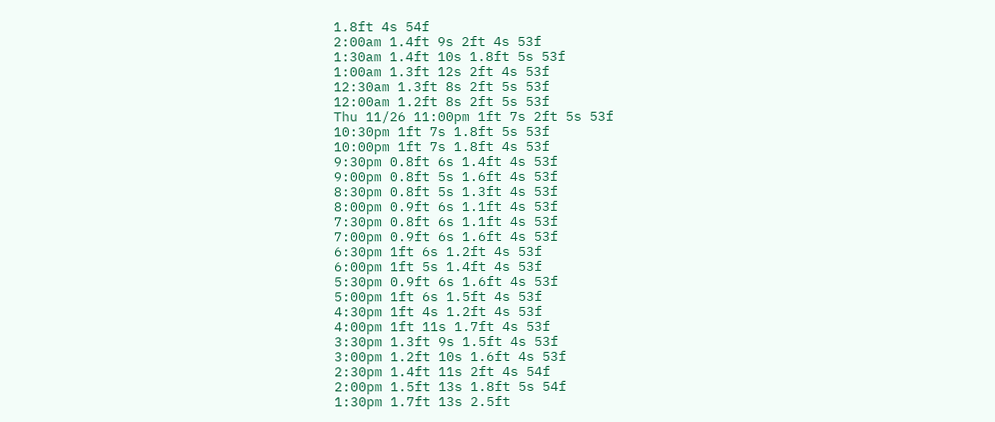1.8ft 4s 54f
2:00am 1.4ft 9s 2ft 4s 53f
1:30am 1.4ft 10s 1.8ft 5s 53f
1:00am 1.3ft 12s 2ft 4s 53f
12:30am 1.3ft 8s 2ft 5s 53f
12:00am 1.2ft 8s 2ft 5s 53f
Thu 11/26 11:00pm 1ft 7s 2ft 5s 53f
10:30pm 1ft 7s 1.8ft 5s 53f
10:00pm 1ft 7s 1.8ft 4s 53f
9:30pm 0.8ft 6s 1.4ft 4s 53f
9:00pm 0.8ft 5s 1.6ft 4s 53f
8:30pm 0.8ft 5s 1.3ft 4s 53f
8:00pm 0.9ft 6s 1.1ft 4s 53f
7:30pm 0.8ft 6s 1.1ft 4s 53f
7:00pm 0.9ft 6s 1.6ft 4s 53f
6:30pm 1ft 6s 1.2ft 4s 53f
6:00pm 1ft 5s 1.4ft 4s 53f
5:30pm 0.9ft 6s 1.6ft 4s 53f
5:00pm 1ft 6s 1.5ft 4s 53f
4:30pm 1ft 4s 1.2ft 4s 53f
4:00pm 1ft 11s 1.7ft 4s 53f
3:30pm 1.3ft 9s 1.5ft 4s 53f
3:00pm 1.2ft 10s 1.6ft 4s 53f
2:30pm 1.4ft 11s 2ft 4s 54f
2:00pm 1.5ft 13s 1.8ft 5s 54f
1:30pm 1.7ft 13s 2.5ft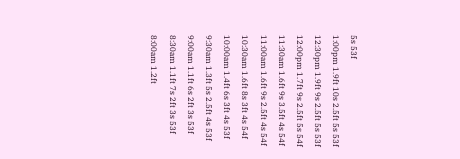5s 53f
1:00pm 1.9ft 10s 2.5ft 5s 53f
12:30pm 1.9ft 9s 2.5ft 5s 53f
12:00pm 1.7ft 9s 2.5ft 5s 54f
11:30am 1.6ft 9s 3.5ft 4s 54f
11:00am 1.6ft 9s 2.5ft 4s 54f
10:30am 1.6ft 8s 3ft 4s 54f
10:00am 1.4ft 6s 3ft 4s 53f
9:30am 1.3ft 5s 2.5ft 4s 53f
9:00am 1.1ft 6s 2ft 3s 53f
8:30am 1.1ft 7s 2ft 3s 53f
8:00am 1.2ft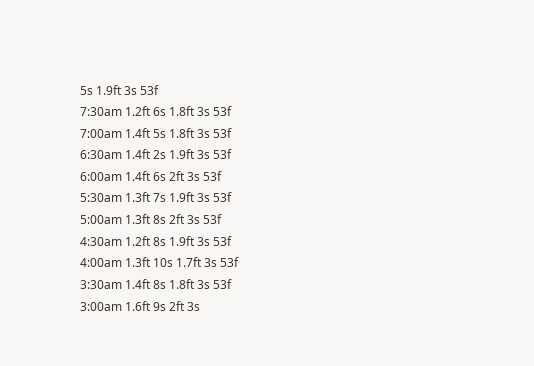5s 1.9ft 3s 53f
7:30am 1.2ft 6s 1.8ft 3s 53f
7:00am 1.4ft 5s 1.8ft 3s 53f
6:30am 1.4ft 2s 1.9ft 3s 53f
6:00am 1.4ft 6s 2ft 3s 53f
5:30am 1.3ft 7s 1.9ft 3s 53f
5:00am 1.3ft 8s 2ft 3s 53f
4:30am 1.2ft 8s 1.9ft 3s 53f
4:00am 1.3ft 10s 1.7ft 3s 53f
3:30am 1.4ft 8s 1.8ft 3s 53f
3:00am 1.6ft 9s 2ft 3s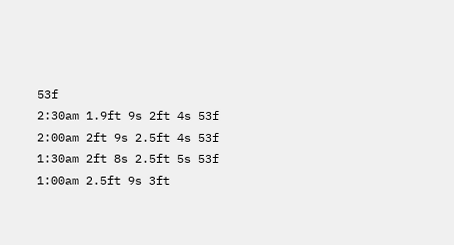53f
2:30am 1.9ft 9s 2ft 4s 53f
2:00am 2ft 9s 2.5ft 4s 53f
1:30am 2ft 8s 2.5ft 5s 53f
1:00am 2.5ft 9s 3ft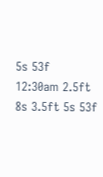5s 53f
12:30am 2.5ft 8s 3.5ft 5s 53f